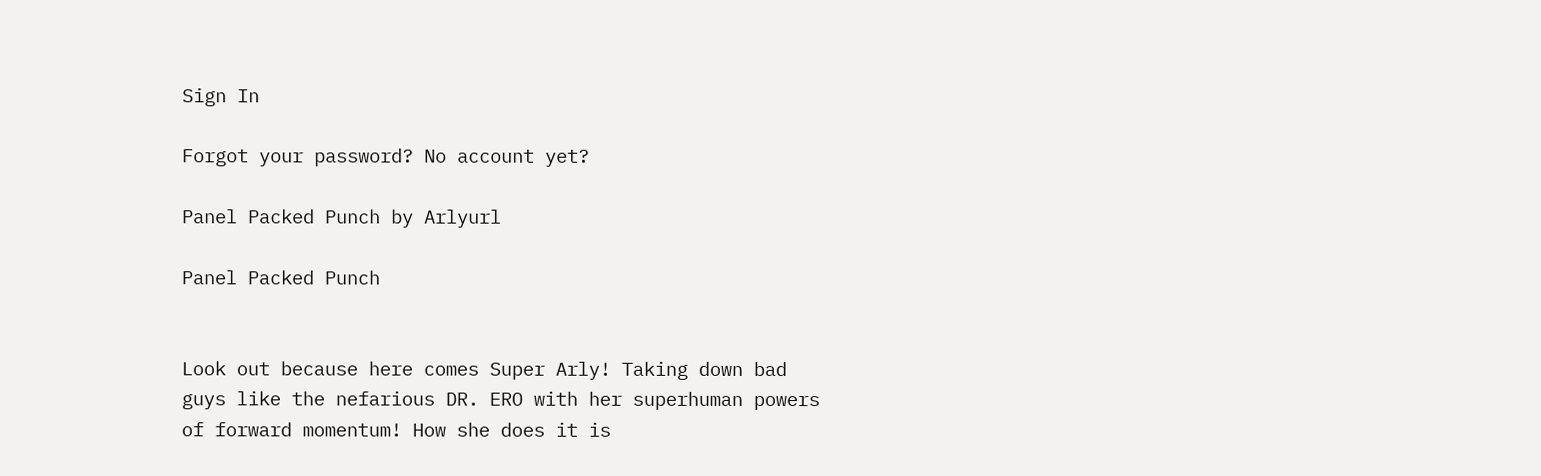Sign In

Forgot your password? No account yet?

Panel Packed Punch by Arlyurl

Panel Packed Punch


Look out because here comes Super Arly! Taking down bad guys like the nefarious DR. ERO with her superhuman powers of forward momentum! How she does it is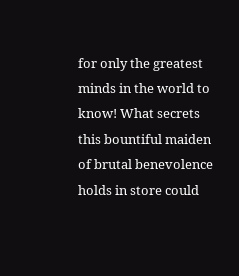for only the greatest minds in the world to know! What secrets this bountiful maiden of brutal benevolence holds in store could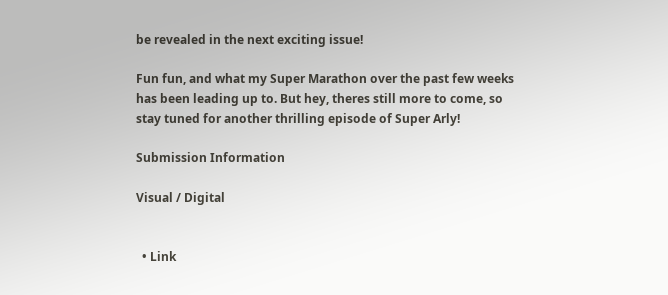be revealed in the next exciting issue!

Fun fun, and what my Super Marathon over the past few weeks has been leading up to. But hey, theres still more to come, so stay tuned for another thrilling episode of Super Arly!

Submission Information

Visual / Digital


  • Link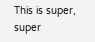This is super, super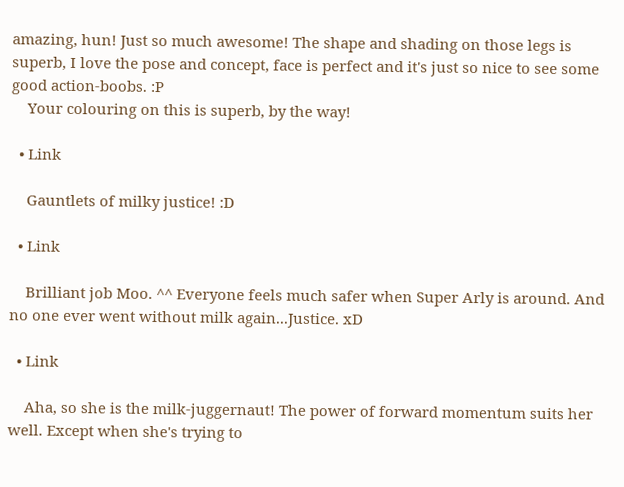amazing, hun! Just so much awesome! The shape and shading on those legs is superb, I love the pose and concept, face is perfect and it's just so nice to see some good action-boobs. :P
    Your colouring on this is superb, by the way!

  • Link

    Gauntlets of milky justice! :D

  • Link

    Brilliant job Moo. ^^ Everyone feels much safer when Super Arly is around. And no one ever went without milk again...Justice. xD

  • Link

    Aha, so she is the milk-juggernaut! The power of forward momentum suits her well. Except when she's trying to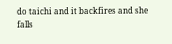do taichi and it backfires and she falls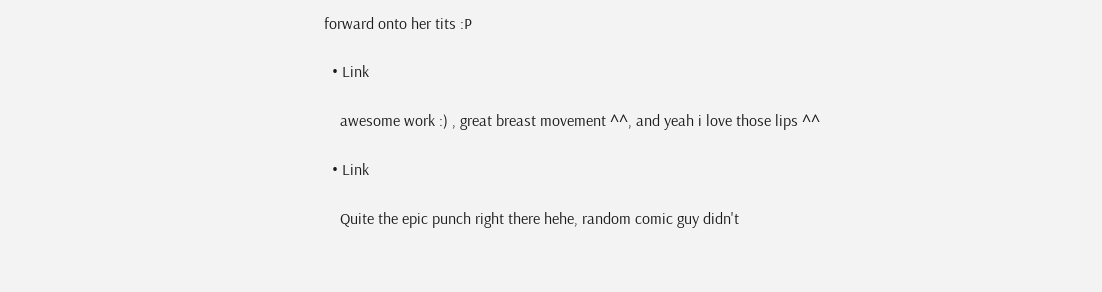forward onto her tits :P

  • Link

    awesome work :) , great breast movement ^^, and yeah i love those lips ^^

  • Link

    Quite the epic punch right there hehe, random comic guy didn't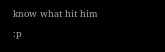know what hit him :p